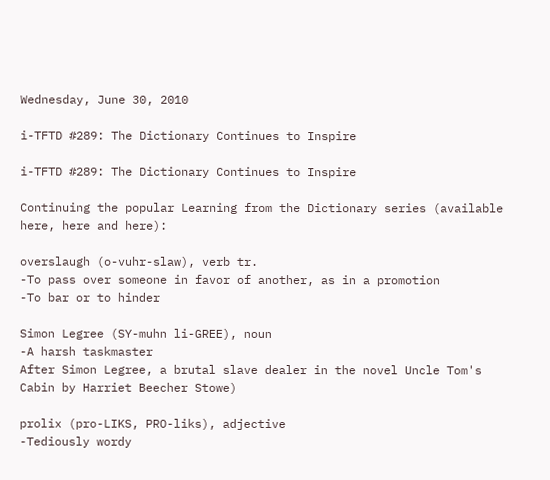Wednesday, June 30, 2010

i-TFTD #289: The Dictionary Continues to Inspire

i-TFTD #289: The Dictionary Continues to Inspire

Continuing the popular Learning from the Dictionary series (available here, here and here):

overslaugh (o-vuhr-slaw), verb tr.
-To pass over someone in favor of another, as in a promotion
-To bar or to hinder

Simon Legree (SY-muhn li-GREE), noun
-A harsh taskmaster
After Simon Legree, a brutal slave dealer in the novel Uncle Tom's Cabin by Harriet Beecher Stowe)

prolix (pro-LIKS, PRO-liks), adjective
-Tediously wordy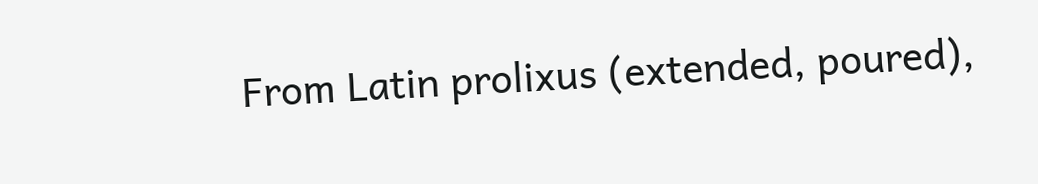From Latin prolixus (extended, poured),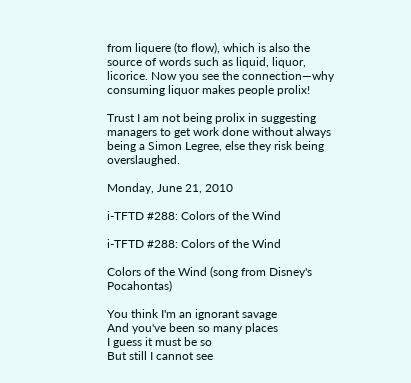from liquere (to flow), which is also the source of words such as liquid, liquor, licorice. Now you see the connection—why consuming liquor makes people prolix!

Trust I am not being prolix in suggesting managers to get work done without always being a Simon Legree, else they risk being overslaughed.

Monday, June 21, 2010

i-TFTD #288: Colors of the Wind

i-TFTD #288: Colors of the Wind

Colors of the Wind (song from Disney's Pocahontas)

You think I'm an ignorant savage
And you've been so many places
I guess it must be so
But still I cannot see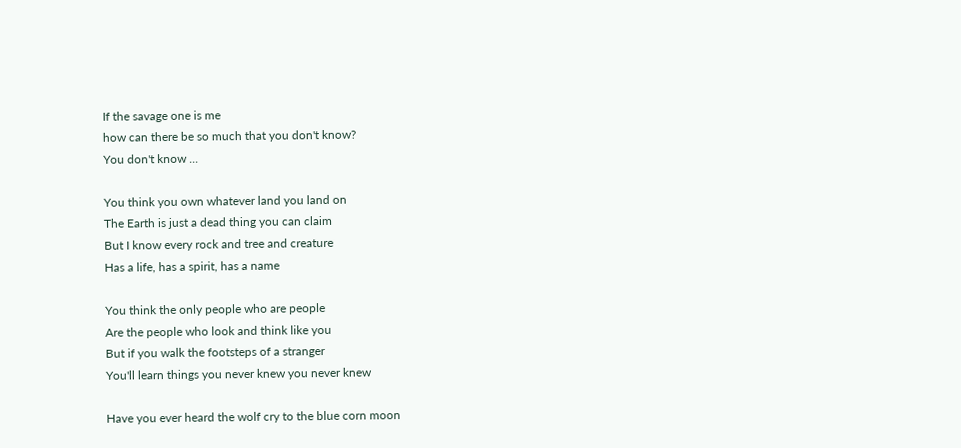If the savage one is me
how can there be so much that you don't know?
You don't know ...

You think you own whatever land you land on
The Earth is just a dead thing you can claim
But I know every rock and tree and creature
Has a life, has a spirit, has a name

You think the only people who are people
Are the people who look and think like you
But if you walk the footsteps of a stranger
You'll learn things you never knew you never knew

Have you ever heard the wolf cry to the blue corn moon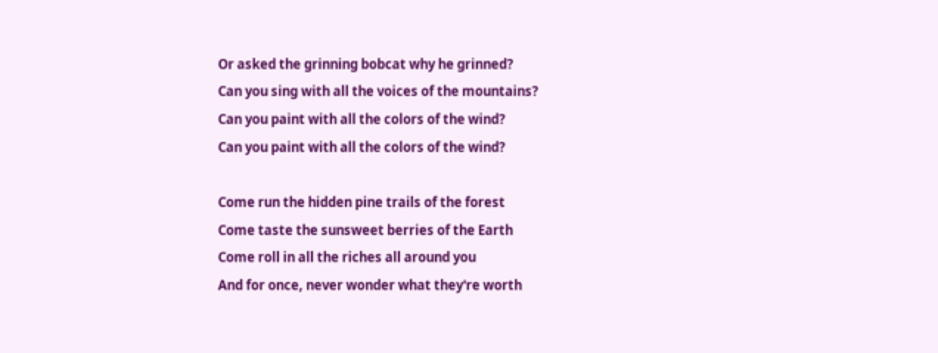Or asked the grinning bobcat why he grinned?
Can you sing with all the voices of the mountains?
Can you paint with all the colors of the wind?
Can you paint with all the colors of the wind?

Come run the hidden pine trails of the forest
Come taste the sunsweet berries of the Earth
Come roll in all the riches all around you
And for once, never wonder what they're worth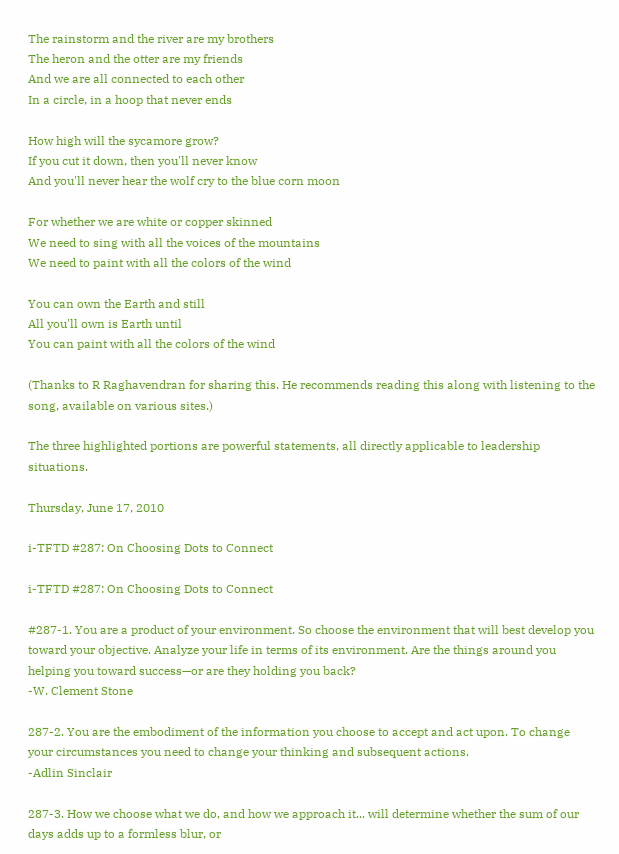The rainstorm and the river are my brothers
The heron and the otter are my friends
And we are all connected to each other
In a circle, in a hoop that never ends

How high will the sycamore grow?
If you cut it down, then you'll never know
And you'll never hear the wolf cry to the blue corn moon

For whether we are white or copper skinned
We need to sing with all the voices of the mountains
We need to paint with all the colors of the wind

You can own the Earth and still
All you'll own is Earth until
You can paint with all the colors of the wind

(Thanks to R Raghavendran for sharing this. He recommends reading this along with listening to the song, available on various sites.)

The three highlighted portions are powerful statements, all directly applicable to leadership situations.

Thursday, June 17, 2010

i-TFTD #287: On Choosing Dots to Connect

i-TFTD #287: On Choosing Dots to Connect

#287-1. You are a product of your environment. So choose the environment that will best develop you toward your objective. Analyze your life in terms of its environment. Are the things around you helping you toward success—or are they holding you back?
-W. Clement Stone

287-2. You are the embodiment of the information you choose to accept and act upon. To change your circumstances you need to change your thinking and subsequent actions.
-Adlin Sinclair

287-3. How we choose what we do, and how we approach it... will determine whether the sum of our days adds up to a formless blur, or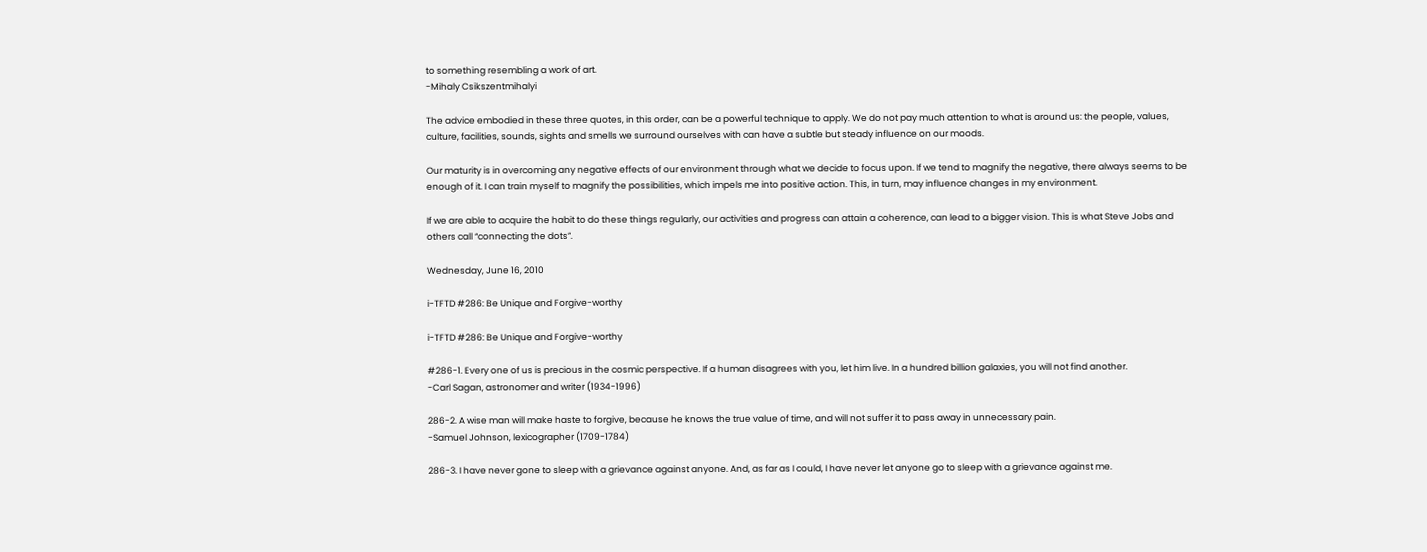to something resembling a work of art.
-Mihaly Csikszentmihalyi

The advice embodied in these three quotes, in this order, can be a powerful technique to apply. We do not pay much attention to what is around us: the people, values, culture, facilities, sounds, sights and smells we surround ourselves with can have a subtle but steady influence on our moods.

Our maturity is in overcoming any negative effects of our environment through what we decide to focus upon. If we tend to magnify the negative, there always seems to be enough of it. I can train myself to magnify the possibilities, which impels me into positive action. This, in turn, may influence changes in my environment.

If we are able to acquire the habit to do these things regularly, our activities and progress can attain a coherence, can lead to a bigger vision. This is what Steve Jobs and others call “connecting the dots”.

Wednesday, June 16, 2010

i-TFTD #286: Be Unique and Forgive-worthy

i-TFTD #286: Be Unique and Forgive-worthy

#286-1. Every one of us is precious in the cosmic perspective. If a human disagrees with you, let him live. In a hundred billion galaxies, you will not find another.
-Carl Sagan, astronomer and writer (1934-1996)

286-2. A wise man will make haste to forgive, because he knows the true value of time, and will not suffer it to pass away in unnecessary pain.
-Samuel Johnson, lexicographer (1709-1784)

286-3. I have never gone to sleep with a grievance against anyone. And, as far as I could, I have never let anyone go to sleep with a grievance against me.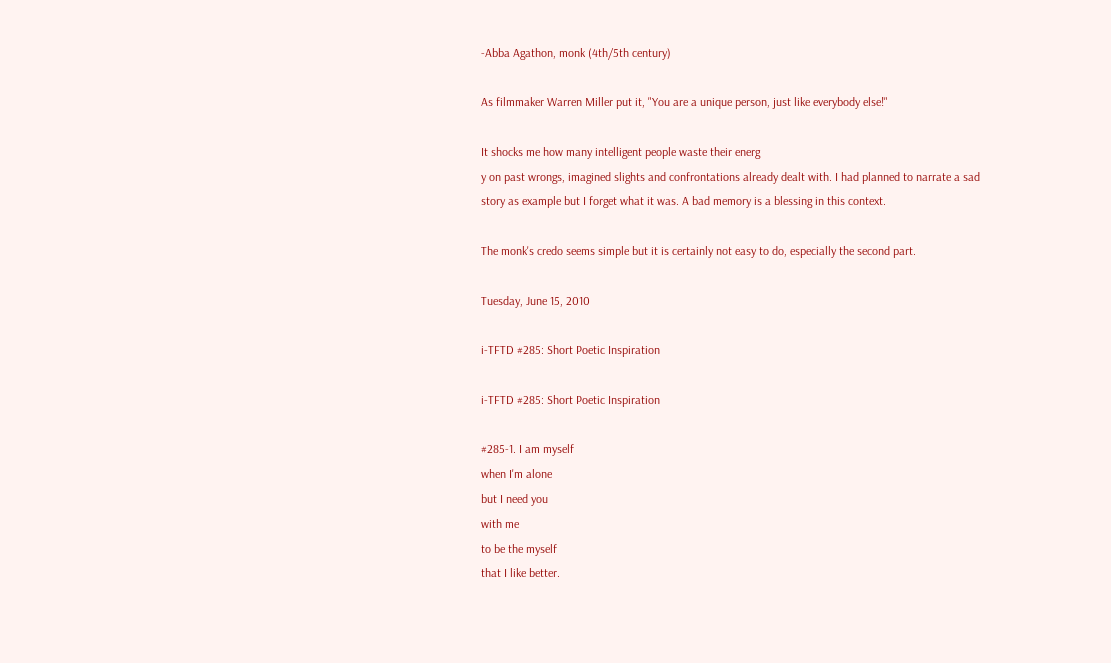-Abba Agathon, monk (4th/5th century)

As filmmaker Warren Miller put it, "You are a unique person, just like everybody else!"

It shocks me how many intelligent people waste their energ
y on past wrongs, imagined slights and confrontations already dealt with. I had planned to narrate a sad story as example but I forget what it was. A bad memory is a blessing in this context.

The monk's credo seems simple but it is certainly not easy to do, especially the second part.

Tuesday, June 15, 2010

i-TFTD #285: Short Poetic Inspiration

i-TFTD #285: Short Poetic Inspiration

#285-1. I am myself
when I'm alone
but I need you
with me
to be the myself
that I like better.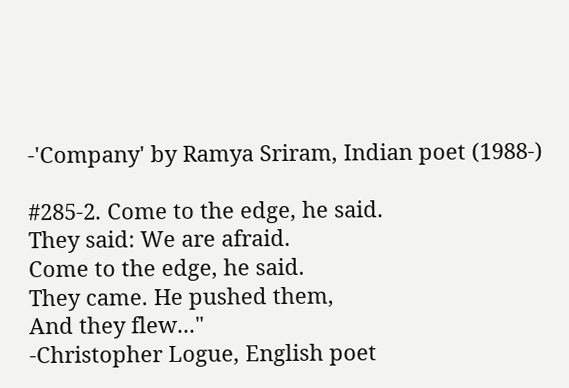-'Company' by Ramya Sriram, Indian poet (1988-)

#285-2. Come to the edge, he said.
They said: We are afraid.
Come to the edge, he said.
They came. He pushed them,
And they flew..."
-Christopher Logue, English poet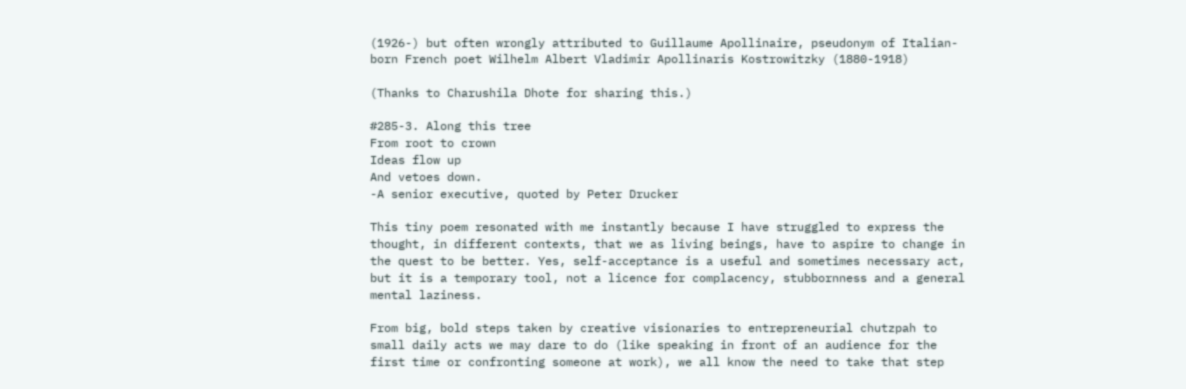(1926-) but often wrongly attributed to Guillaume Apollinaire, pseudonym of Italian-born French poet Wilhelm Albert Vladimir Apollinaris Kostrowitzky (1880-1918)

(Thanks to Charushila Dhote for sharing this.)

#285-3. Along this tree
From root to crown
Ideas flow up
And vetoes down.
-A senior executive, quoted by Peter Drucker

This tiny poem resonated with me instantly because I have struggled to express the thought, in different contexts, that we as living beings, have to aspire to change in the quest to be better. Yes, self-acceptance is a useful and sometimes necessary act, but it is a temporary tool, not a licence for complacency, stubbornness and a general mental laziness.

From big, bold steps taken by creative visionaries to entrepreneurial chutzpah to small daily acts we may dare to do (like speaking in front of an audience for the first time or confronting someone at work), we all know the need to take that step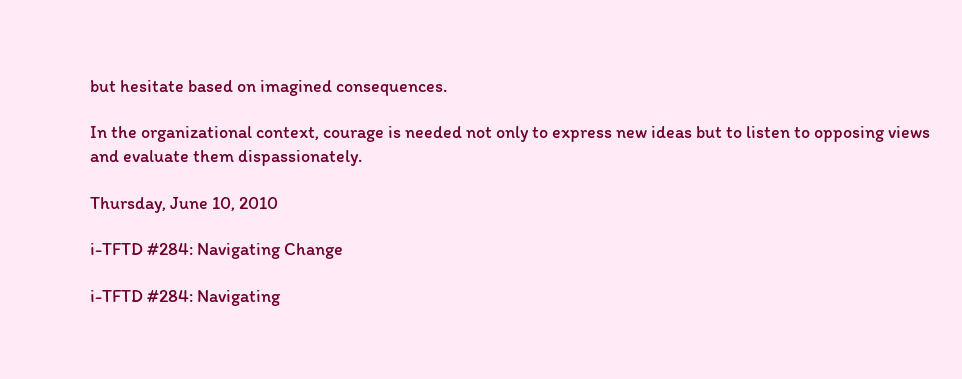but hesitate based on imagined consequences.

In the organizational context, courage is needed not only to express new ideas but to listen to opposing views and evaluate them dispassionately.

Thursday, June 10, 2010

i-TFTD #284: Navigating Change

i-TFTD #284: Navigating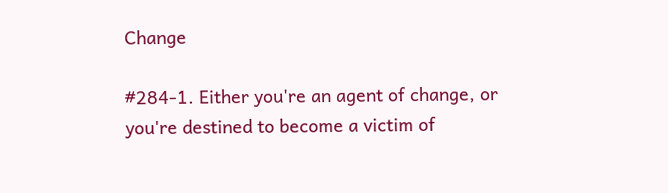Change

#284-1. Either you're an agent of change, or you're destined to become a victim of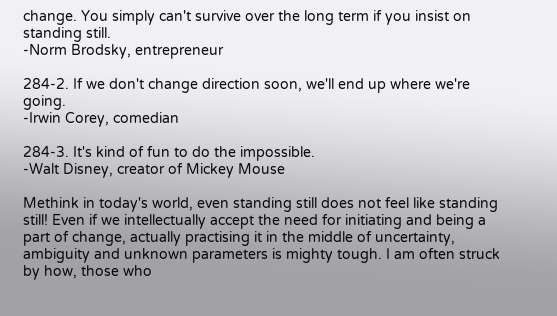change. You simply can't survive over the long term if you insist on standing still.
-Norm Brodsky, entrepreneur

284-2. If we don't change direction soon, we'll end up where we're going.
-Irwin Corey, comedian

284-3. It's kind of fun to do the impossible.
-Walt Disney, creator of Mickey Mouse

Methink in today's world, even standing still does not feel like standing still! Even if we intellectually accept the need for initiating and being a part of change, actually practising it in the middle of uncertainty, ambiguity and unknown parameters is mighty tough. I am often struck by how, those who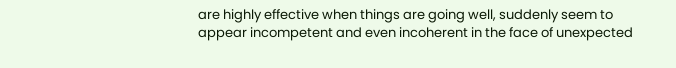are highly effective when things are going well, suddenly seem to appear incompetent and even incoherent in the face of unexpected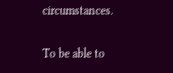circumstances.

To be able to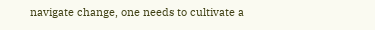navigate change, one needs to cultivate a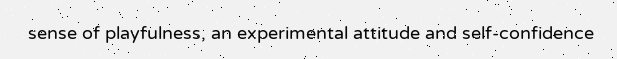sense of playfulness, an experimental attitude and self-confidence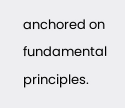anchored on fundamental principles.